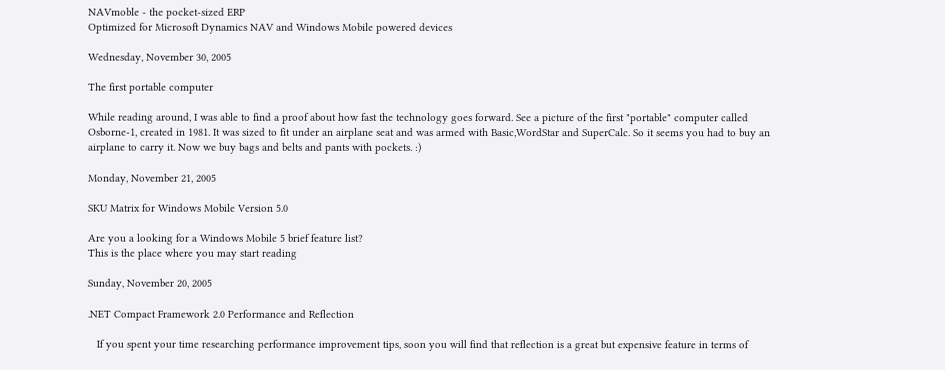NAVmoble - the pocket-sized ERP
Optimized for Microsoft Dynamics NAV and Windows Mobile powered devices

Wednesday, November 30, 2005

The first portable computer

While reading around, I was able to find a proof about how fast the technology goes forward. See a picture of the first "portable" computer called Osborne-1, created in 1981. It was sized to fit under an airplane seat and was armed with Basic,WordStar and SuperCalc. So it seems you had to buy an airplane to carry it. Now we buy bags and belts and pants with pockets. :)

Monday, November 21, 2005

SKU Matrix for Windows Mobile Version 5.0

Are you a looking for a Windows Mobile 5 brief feature list?
This is the place where you may start reading

Sunday, November 20, 2005

.NET Compact Framework 2.0 Performance and Reflection

   If you spent your time researching performance improvement tips, soon you will find that reflection is a great but expensive feature in terms of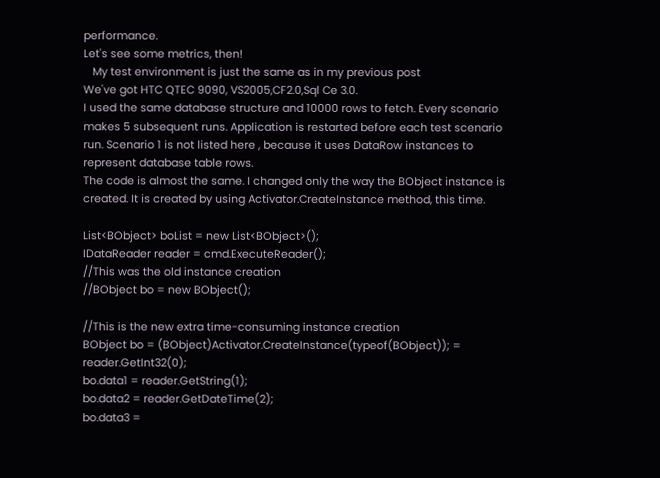performance.
Let's see some metrics, then!
   My test environment is just the same as in my previous post
We've got HTC QTEC 9090, VS2005,CF2.0,Sql Ce 3.0.
I used the same database structure and 10000 rows to fetch. Every scenario makes 5 subsequent runs. Application is restarted before each test scenario run. Scenario 1 is not listed here , because it uses DataRow instances to represent database table rows.
The code is almost the same. I changed only the way the BObject instance is created. It is created by using Activator.CreateInstance method, this time.

List<BObject> boList = new List<BObject>();
IDataReader reader = cmd.ExecuteReader();
//This was the old instance creation
//BObject bo = new BObject();

//This is the new extra time-consuming instance creation
BObject bo = (BObject)Activator.CreateInstance(typeof(BObject)); = reader.GetInt32(0);
bo.data1 = reader.GetString(1);
bo.data2 = reader.GetDateTime(2);
bo.data3 =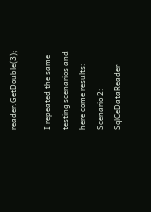reader.GetDouble(3);

I repeated the same testing scenarios and here come results:
Scenario 2: SqlCeDataReader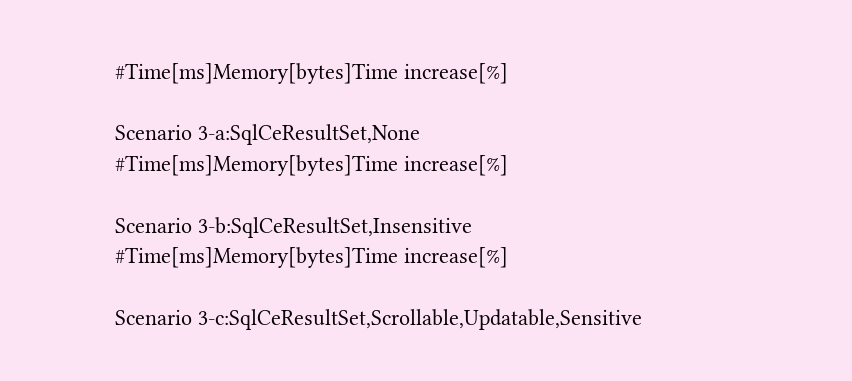#Time[ms]Memory[bytes]Time increase[%]

Scenario 3-a:SqlCeResultSet,None
#Time[ms]Memory[bytes]Time increase[%]

Scenario 3-b:SqlCeResultSet,Insensitive
#Time[ms]Memory[bytes]Time increase[%]

Scenario 3-c:SqlCeResultSet,Scrollable,Updatable,Sensitive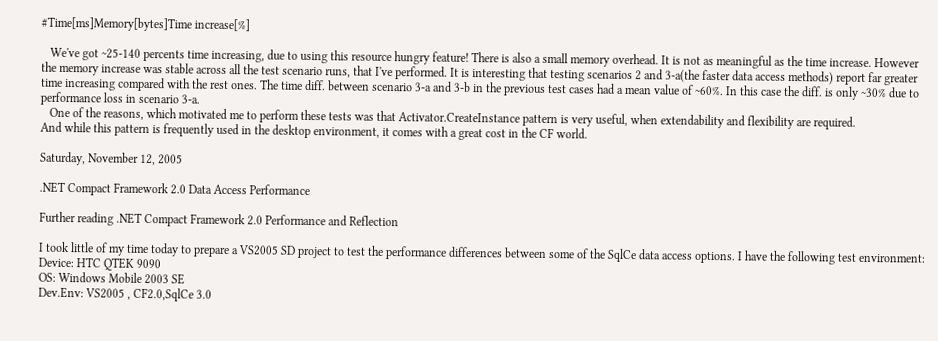#Time[ms]Memory[bytes]Time increase[%]

   We've got ~25-140 percents time increasing, due to using this resource hungry feature! There is also a small memory overhead. It is not as meaningful as the time increase. However the memory increase was stable across all the test scenario runs, that I've performed. It is interesting that testing scenarios 2 and 3-a(the faster data access methods) report far greater time increasing compared with the rest ones. The time diff. between scenario 3-a and 3-b in the previous test cases had a mean value of ~60%. In this case the diff. is only ~30% due to performance loss in scenario 3-a.
   One of the reasons, which motivated me to perform these tests was that Activator.CreateInstance pattern is very useful, when extendability and flexibility are required.
And while this pattern is frequently used in the desktop environment, it comes with a great cost in the CF world.

Saturday, November 12, 2005

.NET Compact Framework 2.0 Data Access Performance

Further reading .NET Compact Framework 2.0 Performance and Reflection

I took little of my time today to prepare a VS2005 SD project to test the performance differences between some of the SqlCe data access options. I have the following test environment:
Device: HTC QTEK 9090
OS: Windows Mobile 2003 SE
Dev.Env: VS2005 , CF2.0,SqlCe 3.0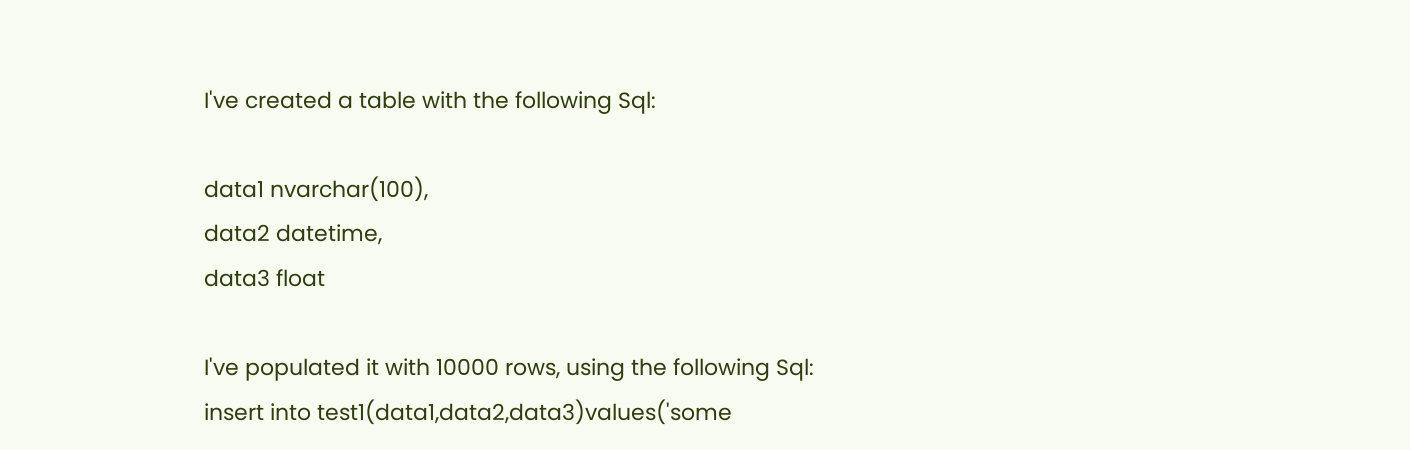I've created a table with the following Sql:

data1 nvarchar(100),
data2 datetime,
data3 float

I've populated it with 10000 rows, using the following Sql:
insert into test1(data1,data2,data3)values('some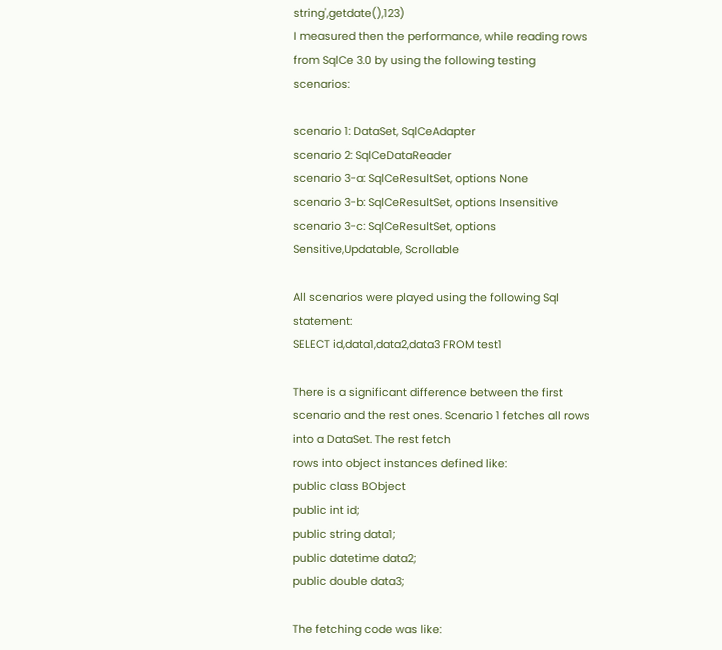string',getdate(),123)
I measured then the performance, while reading rows from SqlCe 3.0 by using the following testing scenarios:

scenario 1: DataSet, SqlCeAdapter
scenario 2: SqlCeDataReader
scenario 3-a: SqlCeResultSet, options None
scenario 3-b: SqlCeResultSet, options Insensitive
scenario 3-c: SqlCeResultSet, options Sensitive,Updatable, Scrollable

All scenarios were played using the following Sql statement:
SELECT id,data1,data2,data3 FROM test1

There is a significant difference between the first scenario and the rest ones. Scenario 1 fetches all rows into a DataSet. The rest fetch
rows into object instances defined like:
public class BObject
public int id;
public string data1;
public datetime data2;
public double data3;

The fetching code was like: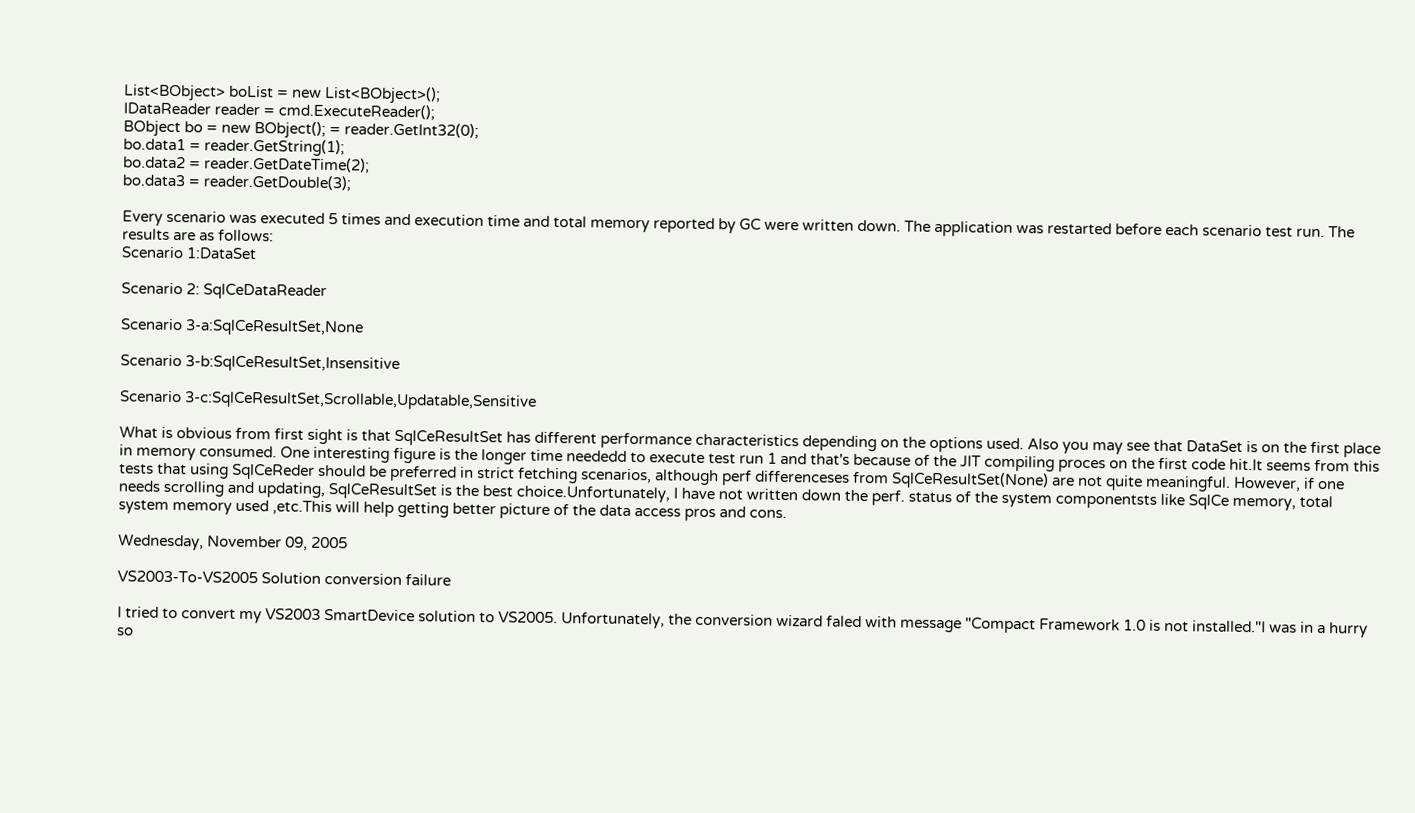List<BObject> boList = new List<BObject>();
IDataReader reader = cmd.ExecuteReader();
BObject bo = new BObject(); = reader.GetInt32(0);
bo.data1 = reader.GetString(1);
bo.data2 = reader.GetDateTime(2);
bo.data3 = reader.GetDouble(3);

Every scenario was executed 5 times and execution time and total memory reported by GC were written down. The application was restarted before each scenario test run. The results are as follows:
Scenario 1:DataSet

Scenario 2: SqlCeDataReader

Scenario 3-a:SqlCeResultSet,None

Scenario 3-b:SqlCeResultSet,Insensitive

Scenario 3-c:SqlCeResultSet,Scrollable,Updatable,Sensitive

What is obvious from first sight is that SqlCeResultSet has different performance characteristics depending on the options used. Also you may see that DataSet is on the first place in memory consumed. One interesting figure is the longer time neededd to execute test run 1 and that's because of the JIT compiling proces on the first code hit.It seems from this tests that using SqlCeReder should be preferred in strict fetching scenarios, although perf differenceses from SqlCeResultSet(None) are not quite meaningful. However, if one needs scrolling and updating, SqlCeResultSet is the best choice.Unfortunately, I have not written down the perf. status of the system componentsts like SqlCe memory, total system memory used ,etc.This will help getting better picture of the data access pros and cons.

Wednesday, November 09, 2005

VS2003-To-VS2005 Solution conversion failure

I tried to convert my VS2003 SmartDevice solution to VS2005. Unfortunately, the conversion wizard faled with message "Compact Framework 1.0 is not installed."I was in a hurry so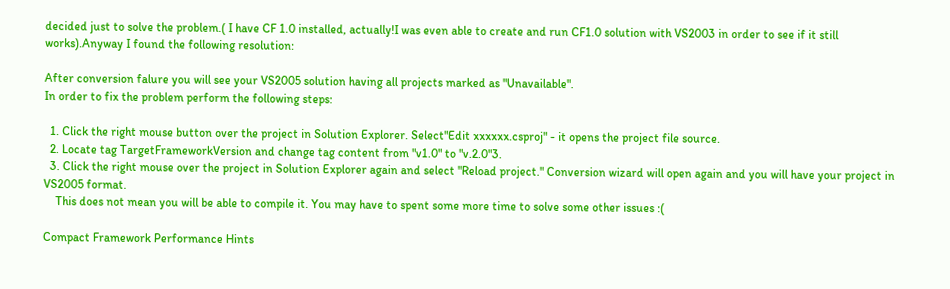decided just to solve the problem.( I have CF 1.0 installed, actually!I was even able to create and run CF1.0 solution with VS2003 in order to see if it still works).Anyway I found the following resolution:

After conversion falure you will see your VS2005 solution having all projects marked as "Unavailable".
In order to fix the problem perform the following steps:

  1. Click the right mouse button over the project in Solution Explorer. Select"Edit xxxxxx.csproj" - it opens the project file source.
  2. Locate tag TargetFrameworkVersion and change tag content from "v1.0" to "v.2.0"3.
  3. Click the right mouse over the project in Solution Explorer again and select "Reload project." Conversion wizard will open again and you will have your project in VS2005 format.
    This does not mean you will be able to compile it. You may have to spent some more time to solve some other issues :(

Compact Framework Performance Hints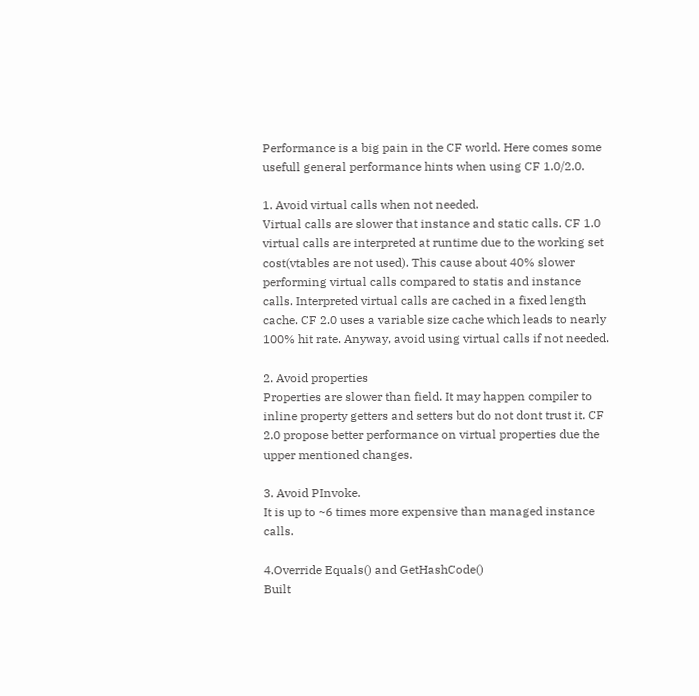Performance is a big pain in the CF world. Here comes some
usefull general performance hints when using CF 1.0/2.0.

1. Avoid virtual calls when not needed.
Virtual calls are slower that instance and static calls. CF 1.0 virtual calls are interpreted at runtime due to the working set cost(vtables are not used). This cause about 40% slower performing virtual calls compared to statis and instance calls. Interpreted virtual calls are cached in a fixed length cache. CF 2.0 uses a variable size cache which leads to nearly 100% hit rate. Anyway, avoid using virtual calls if not needed.

2. Avoid properties
Properties are slower than field. It may happen compiler to inline property getters and setters but do not dont trust it. CF 2.0 propose better performance on virtual properties due the upper mentioned changes.

3. Avoid PInvoke.
It is up to ~6 times more expensive than managed instance calls.

4.Override Equals() and GetHashCode()
Built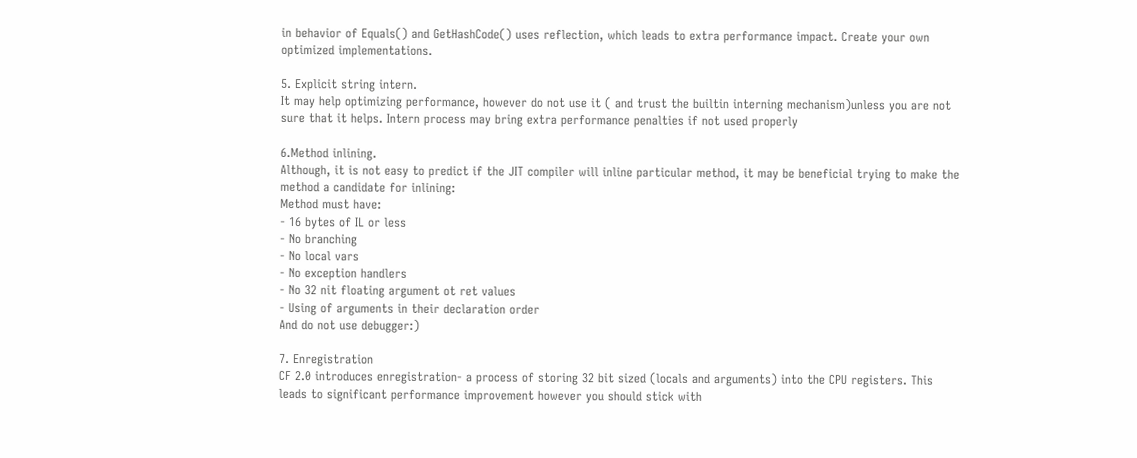in behavior of Equals() and GetHashCode() uses reflection, which leads to extra performance impact. Create your own optimized implementations.

5. Explicit string intern.
It may help optimizing performance, however do not use it ( and trust the builtin interning mechanism)unless you are not sure that it helps. Intern process may bring extra performance penalties if not used properly

6.Method inlining.
Although, it is not easy to predict if the JIT compiler will inline particular method, it may be beneficial trying to make the method a candidate for inlining:
Method must have:
- 16 bytes of IL or less
- No branching
- No local vars
- No exception handlers
- No 32 nit floating argument ot ret values
- Using of arguments in their declaration order
And do not use debugger:)

7. Enregistration
CF 2.0 introduces enregistration- a process of storing 32 bit sized (locals and arguments) into the CPU registers. This leads to significant performance improvement however you should stick with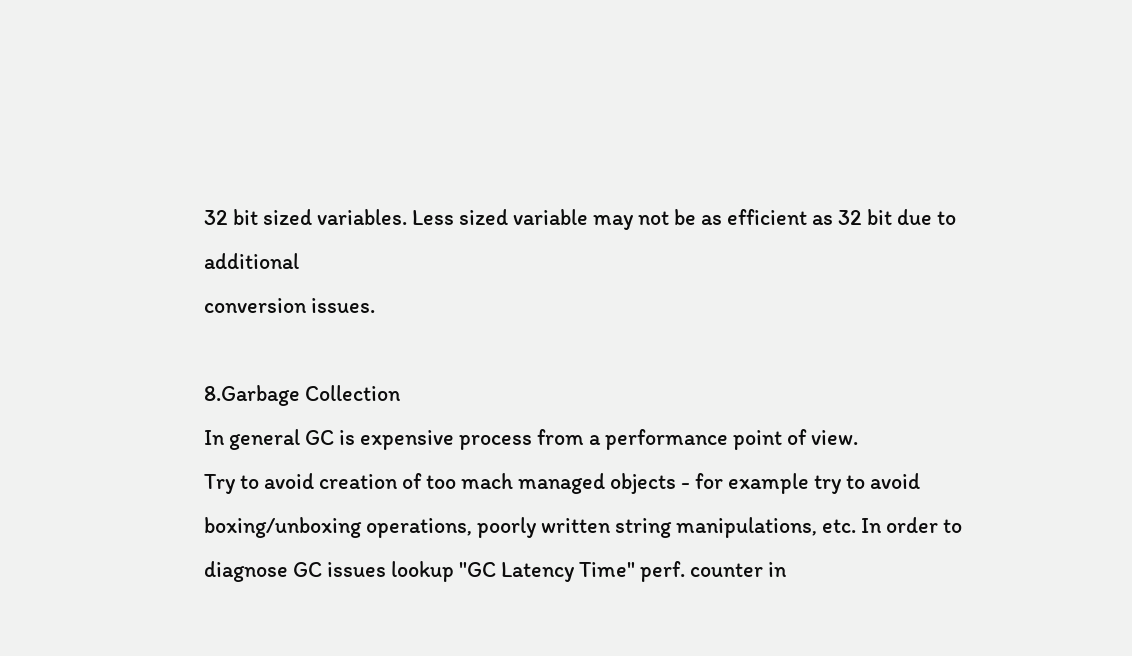32 bit sized variables. Less sized variable may not be as efficient as 32 bit due to additional
conversion issues.

8.Garbage Collection
In general GC is expensive process from a performance point of view.
Try to avoid creation of too mach managed objects - for example try to avoid boxing/unboxing operations, poorly written string manipulations, etc. In order to diagnose GC issues lookup "GC Latency Time" perf. counter in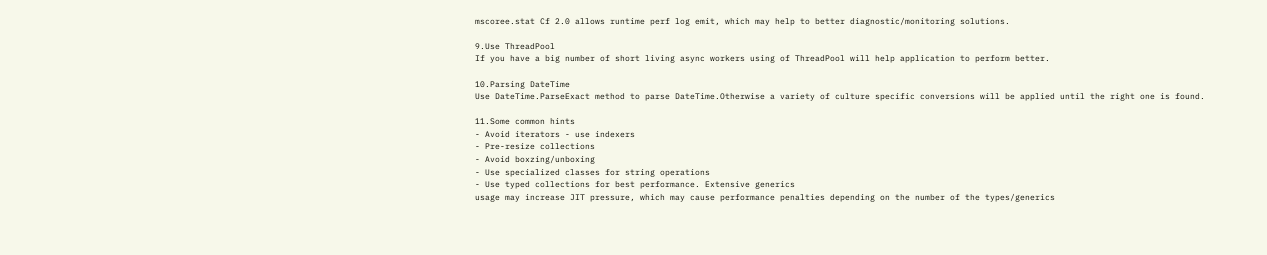mscoree.stat Cf 2.0 allows runtime perf log emit, which may help to better diagnostic/monitoring solutions.

9.Use ThreadPool
If you have a big number of short living async workers using of ThreadPool will help application to perform better.

10.Parsing DateTime
Use DateTime.ParseExact method to parse DateTime.Otherwise a variety of culture specific conversions will be applied until the right one is found.

11.Some common hints
- Avoid iterators - use indexers
- Pre-resize collections
- Avoid boxzing/unboxing
- Use specialized classes for string operations
- Use typed collections for best performance. Extensive generics
usage may increase JIT pressure, which may cause performance penalties depending on the number of the types/generics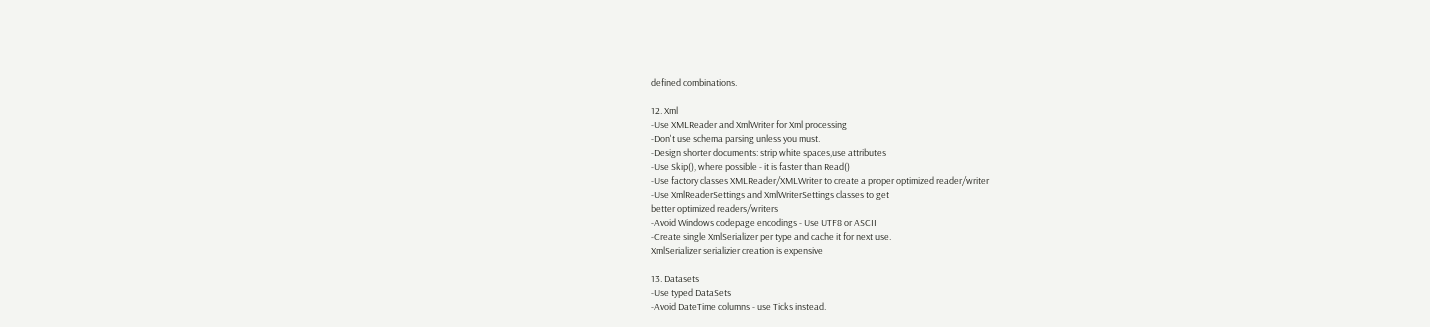defined combinations.

12. Xml
-Use XMLReader and XmlWriter for Xml processing
-Don't use schema parsing unless you must.
-Design shorter documents: strip white spaces,use attributes
-Use Skip(), where possible - it is faster than Read()
-Use factory classes XMLReader/XMLWriter to create a proper optimized reader/writer
-Use XmlReaderSettings and XmlWriterSettings classes to get
better optimized readers/writers
-Avoid Windows codepage encodings - Use UTF8 or ASCII
-Create single XmlSerializer per type and cache it for next use.
XmlSerializer serializier creation is expensive

13. Datasets
-Use typed DataSets
-Avoid DateTime columns - use Ticks instead.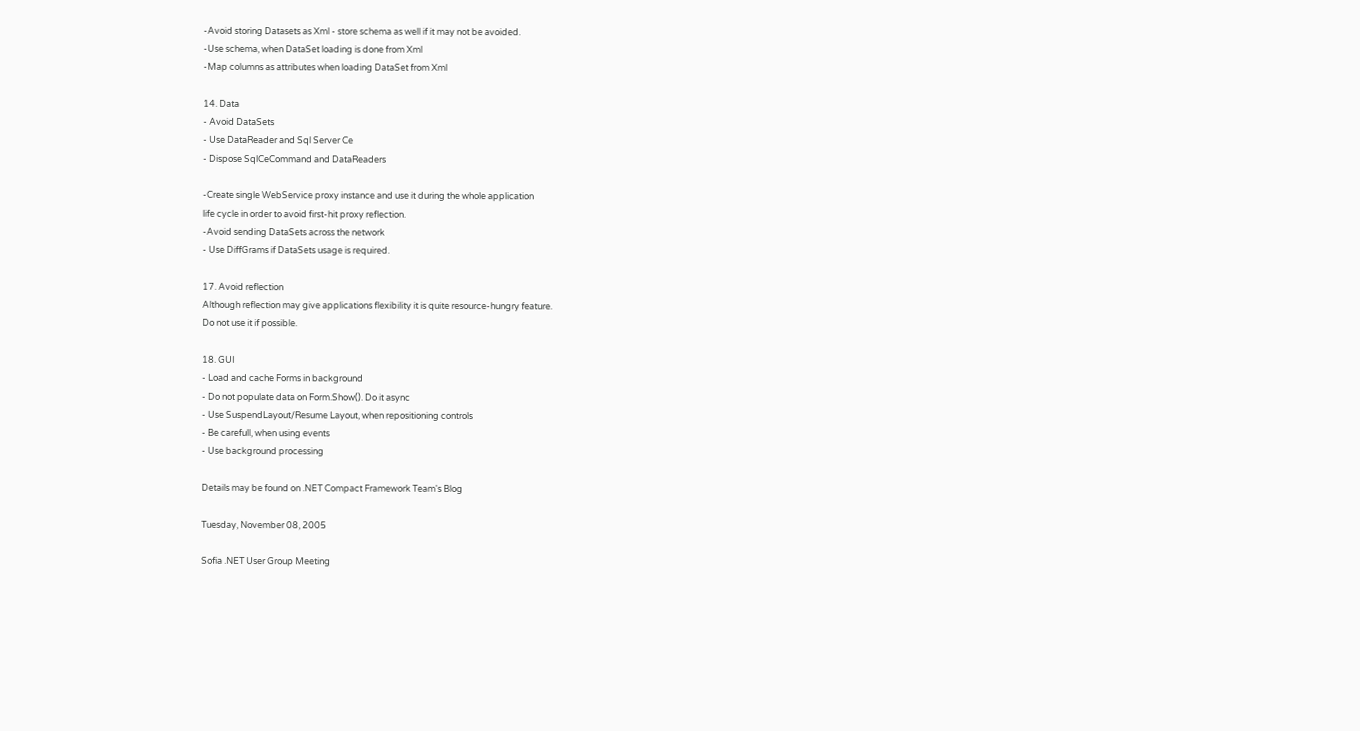-Avoid storing Datasets as Xml - store schema as well if it may not be avoided.
-Use schema, when DataSet loading is done from Xml
-Map columns as attributes when loading DataSet from Xml

14. Data
- Avoid DataSets
- Use DataReader and Sql Server Ce
- Dispose SqlCeCommand and DataReaders

-Create single WebService proxy instance and use it during the whole application
life cycle in order to avoid first-hit proxy reflection.
-Avoid sending DataSets across the network
- Use DiffGrams if DataSets usage is required.

17. Avoid reflection
Although reflection may give applications flexibility it is quite resource-hungry feature.
Do not use it if possible.

18. GUI
- Load and cache Forms in background
- Do not populate data on Form.Show(). Do it async
- Use SuspendLayout/Resume Layout, when repositioning controls
- Be carefull, when using events
- Use background processing

Details may be found on .NET Compact Framework Team's Blog

Tuesday, November 08, 2005

Sofia .NET User Group Meeting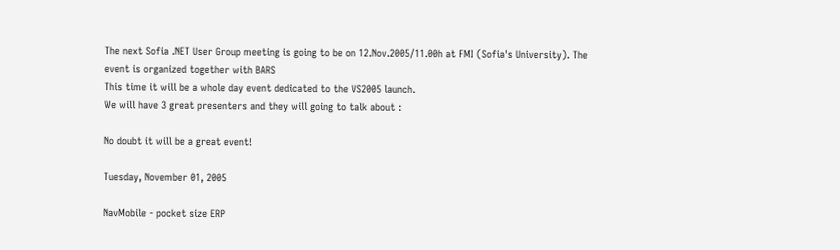The next Sofia .NET User Group meeting is going to be on 12.Nov.2005/11.00h at FMI (Sofia's University). The event is organized together with BARS
This time it will be a whole day event dedicated to the VS2005 launch.
We will have 3 great presenters and they will going to talk about :

No doubt it will be a great event!

Tuesday, November 01, 2005

NavMobile - pocket size ERP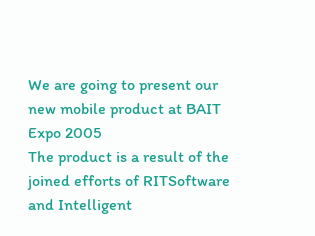We are going to present our new mobile product at BAIT Expo 2005
The product is a result of the joined efforts of RITSoftware and Intelligent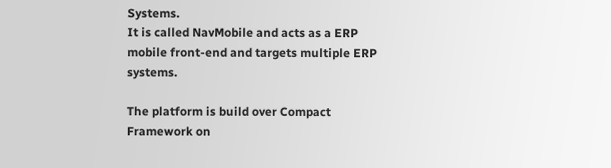Systems.
It is called NavMobile and acts as a ERP mobile front-end and targets multiple ERP systems.

The platform is build over Compact Framework on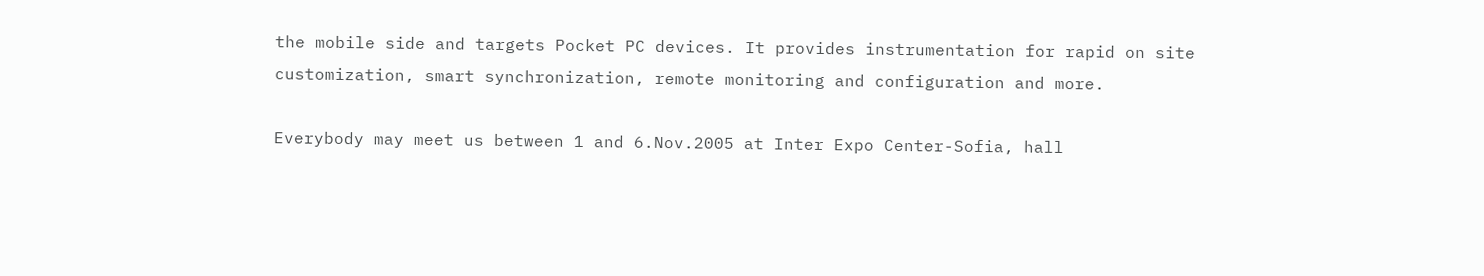the mobile side and targets Pocket PC devices. It provides instrumentation for rapid on site customization, smart synchronization, remote monitoring and configuration and more.

Everybody may meet us between 1 and 6.Nov.2005 at Inter Expo Center-Sofia, hall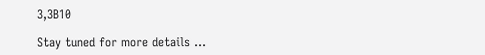3,3B10

Stay tuned for more details ...